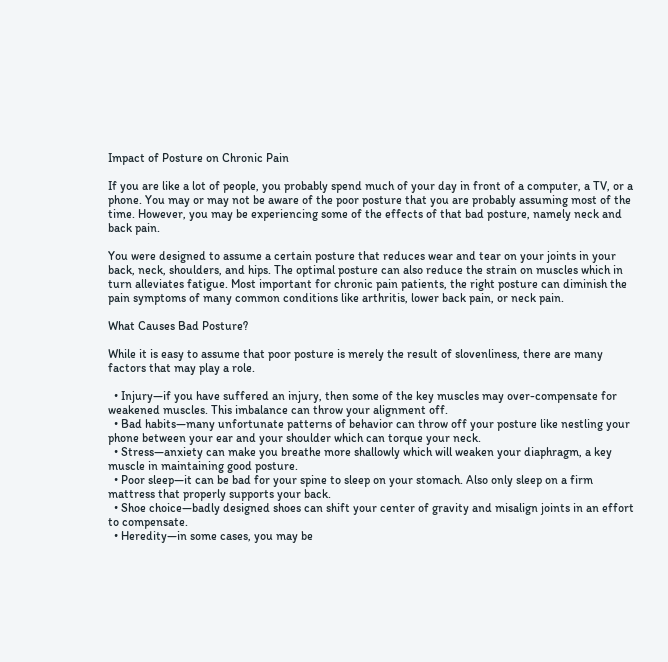Impact of Posture on Chronic Pain

If you are like a lot of people, you probably spend much of your day in front of a computer, a TV, or a phone. You may or may not be aware of the poor posture that you are probably assuming most of the time. However, you may be experiencing some of the effects of that bad posture, namely neck and back pain.

You were designed to assume a certain posture that reduces wear and tear on your joints in your back, neck, shoulders, and hips. The optimal posture can also reduce the strain on muscles which in turn alleviates fatigue. Most important for chronic pain patients, the right posture can diminish the pain symptoms of many common conditions like arthritis, lower back pain, or neck pain.

What Causes Bad Posture?

While it is easy to assume that poor posture is merely the result of slovenliness, there are many factors that may play a role.

  • Injury—if you have suffered an injury, then some of the key muscles may over-compensate for weakened muscles. This imbalance can throw your alignment off.
  • Bad habits—many unfortunate patterns of behavior can throw off your posture like nestling your phone between your ear and your shoulder which can torque your neck.
  • Stress—anxiety can make you breathe more shallowly which will weaken your diaphragm, a key muscle in maintaining good posture.
  • Poor sleep—it can be bad for your spine to sleep on your stomach. Also only sleep on a firm mattress that properly supports your back.
  • Shoe choice—badly designed shoes can shift your center of gravity and misalign joints in an effort to compensate.
  • Heredity—in some cases, you may be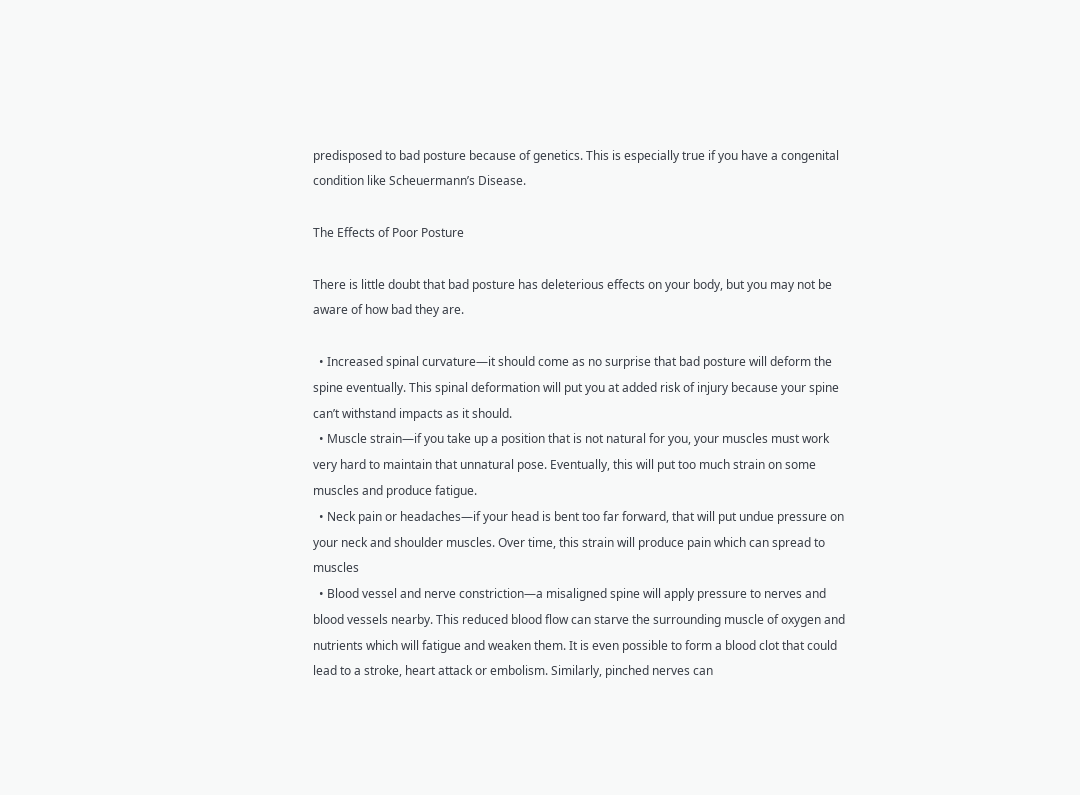predisposed to bad posture because of genetics. This is especially true if you have a congenital condition like Scheuermann’s Disease.

The Effects of Poor Posture

There is little doubt that bad posture has deleterious effects on your body, but you may not be aware of how bad they are.

  • Increased spinal curvature—it should come as no surprise that bad posture will deform the spine eventually. This spinal deformation will put you at added risk of injury because your spine can’t withstand impacts as it should.
  • Muscle strain—if you take up a position that is not natural for you, your muscles must work very hard to maintain that unnatural pose. Eventually, this will put too much strain on some muscles and produce fatigue.
  • Neck pain or headaches—if your head is bent too far forward, that will put undue pressure on your neck and shoulder muscles. Over time, this strain will produce pain which can spread to muscles
  • Blood vessel and nerve constriction—a misaligned spine will apply pressure to nerves and blood vessels nearby. This reduced blood flow can starve the surrounding muscle of oxygen and nutrients which will fatigue and weaken them. It is even possible to form a blood clot that could lead to a stroke, heart attack or embolism. Similarly, pinched nerves can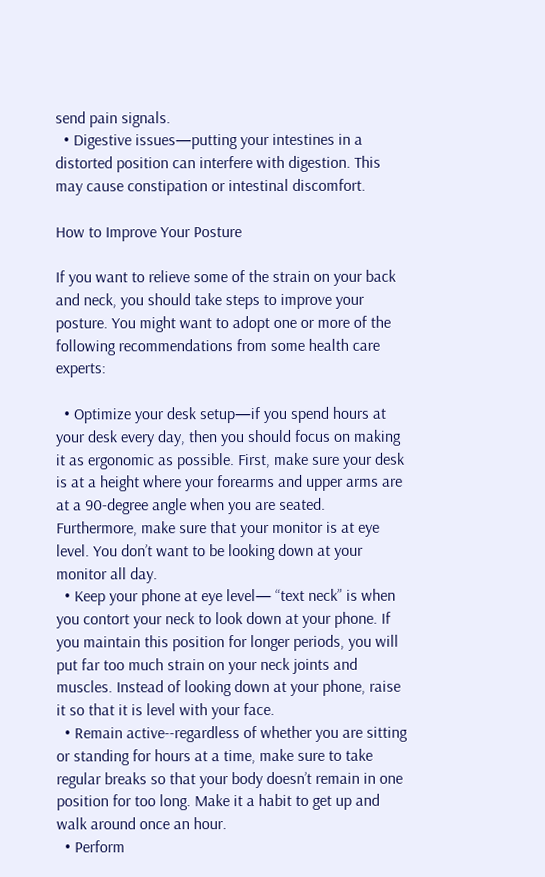send pain signals.
  • Digestive issues—putting your intestines in a distorted position can interfere with digestion. This may cause constipation or intestinal discomfort.

How to Improve Your Posture

If you want to relieve some of the strain on your back and neck, you should take steps to improve your posture. You might want to adopt one or more of the following recommendations from some health care experts:

  • Optimize your desk setup—if you spend hours at your desk every day, then you should focus on making it as ergonomic as possible. First, make sure your desk is at a height where your forearms and upper arms are at a 90-degree angle when you are seated. Furthermore, make sure that your monitor is at eye level. You don’t want to be looking down at your monitor all day.
  • Keep your phone at eye level— “text neck” is when you contort your neck to look down at your phone. If you maintain this position for longer periods, you will put far too much strain on your neck joints and muscles. Instead of looking down at your phone, raise it so that it is level with your face.
  • Remain active--regardless of whether you are sitting or standing for hours at a time, make sure to take regular breaks so that your body doesn’t remain in one position for too long. Make it a habit to get up and walk around once an hour.
  • Perform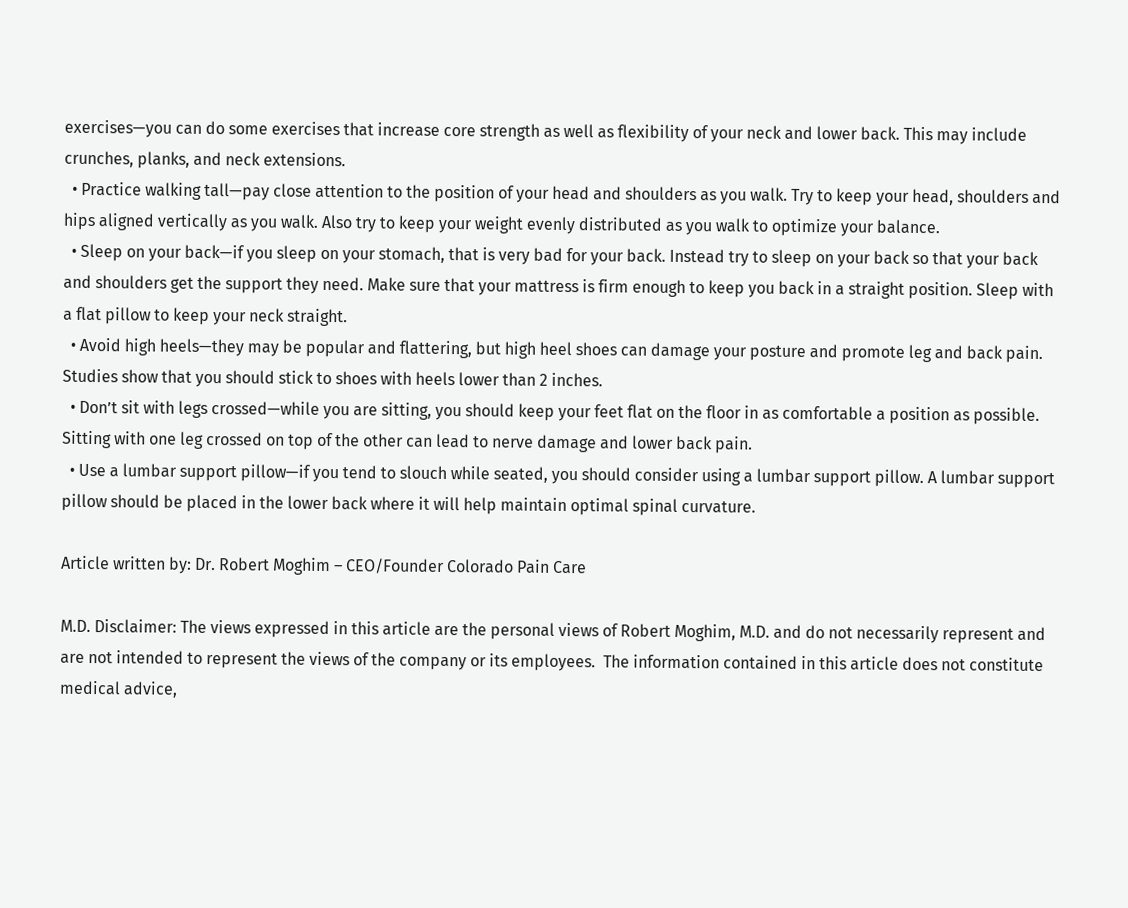exercises—you can do some exercises that increase core strength as well as flexibility of your neck and lower back. This may include crunches, planks, and neck extensions.
  • Practice walking tall—pay close attention to the position of your head and shoulders as you walk. Try to keep your head, shoulders and hips aligned vertically as you walk. Also try to keep your weight evenly distributed as you walk to optimize your balance.
  • Sleep on your back—if you sleep on your stomach, that is very bad for your back. Instead try to sleep on your back so that your back and shoulders get the support they need. Make sure that your mattress is firm enough to keep you back in a straight position. Sleep with a flat pillow to keep your neck straight.
  • Avoid high heels—they may be popular and flattering, but high heel shoes can damage your posture and promote leg and back pain. Studies show that you should stick to shoes with heels lower than 2 inches.
  • Don’t sit with legs crossed—while you are sitting, you should keep your feet flat on the floor in as comfortable a position as possible. Sitting with one leg crossed on top of the other can lead to nerve damage and lower back pain.
  • Use a lumbar support pillow—if you tend to slouch while seated, you should consider using a lumbar support pillow. A lumbar support pillow should be placed in the lower back where it will help maintain optimal spinal curvature.

Article written by: Dr. Robert Moghim – CEO/Founder Colorado Pain Care

M.D. Disclaimer: The views expressed in this article are the personal views of Robert Moghim, M.D. and do not necessarily represent and are not intended to represent the views of the company or its employees.  The information contained in this article does not constitute medical advice,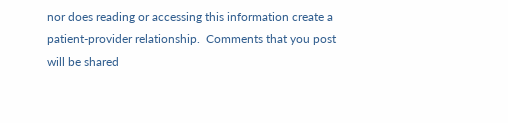nor does reading or accessing this information create a patient-provider relationship.  Comments that you post will be shared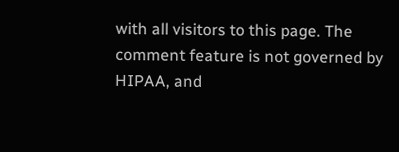with all visitors to this page. The comment feature is not governed by HIPAA, and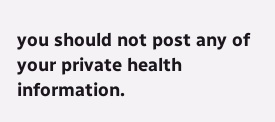you should not post any of your private health information.